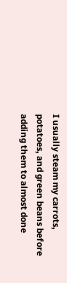I usually steam my carrots, potatoes, and green beans before adding them to almost done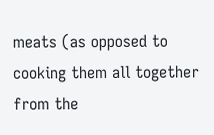meats (as opposed to cooking them all together from the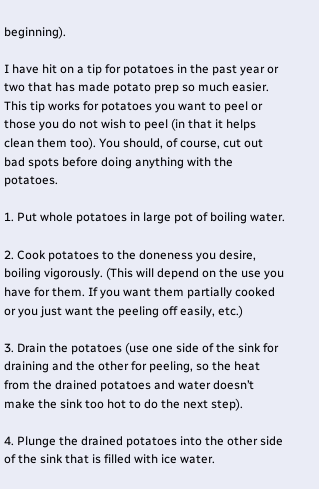beginning).

I have hit on a tip for potatoes in the past year or two that has made potato prep so much easier. This tip works for potatoes you want to peel or those you do not wish to peel (in that it helps clean them too). You should, of course, cut out bad spots before doing anything with the potatoes.

1. Put whole potatoes in large pot of boiling water.

2. Cook potatoes to the doneness you desire, boiling vigorously. (This will depend on the use you have for them. If you want them partially cooked or you just want the peeling off easily, etc.)

3. Drain the potatoes (use one side of the sink for draining and the other for peeling, so the heat from the drained potatoes and water doesn’t make the sink too hot to do the next step).

4. Plunge the drained potatoes into the other side of the sink that is filled with ice water.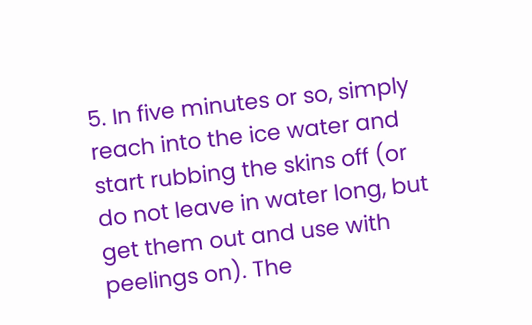5. In five minutes or so, simply reach into the ice water and start rubbing the skins off (or do not leave in water long, but get them out and use with peelings on). The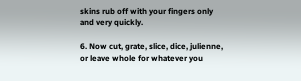skins rub off with your fingers only and very quickly.

6. Now cut, grate, slice, dice, julienne, or leave whole for whatever you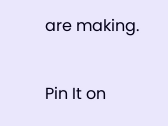are making.

Pin It on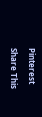Pinterest

Share This